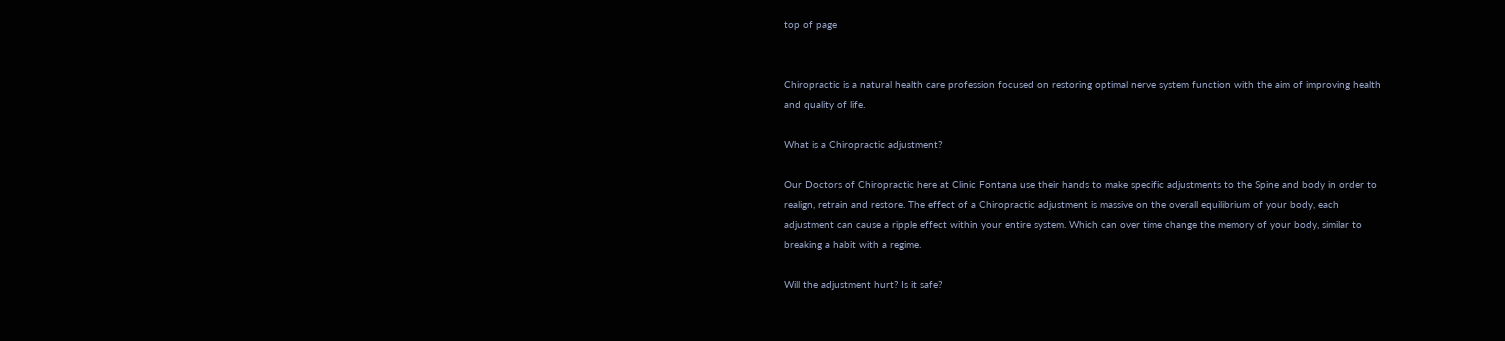top of page


Chiropractic is a natural health care profession focused on restoring optimal nerve system function with the aim of improving health and quality of life.

What is a Chiropractic adjustment?

Our Doctors of Chiropractic here at Clinic Fontana use their hands to make specific adjustments to the Spine and body in order to realign, retrain and restore. The effect of a Chiropractic adjustment is massive on the overall equilibrium of your body, each adjustment can cause a ripple effect within your entire system. Which can over time change the memory of your body, similar to breaking a habit with a regime.

Will the adjustment hurt? Is it safe?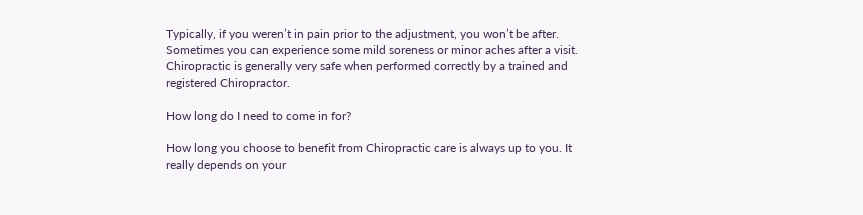Typically, if you weren’t in pain prior to the adjustment, you won’t be after. Sometimes you can experience some mild soreness or minor aches after a visit. Chiropractic is generally very safe when performed correctly by a trained and registered Chiropractor.

How long do I need to come in for?

How long you choose to benefit from Chiropractic care is always up to you. It really depends on your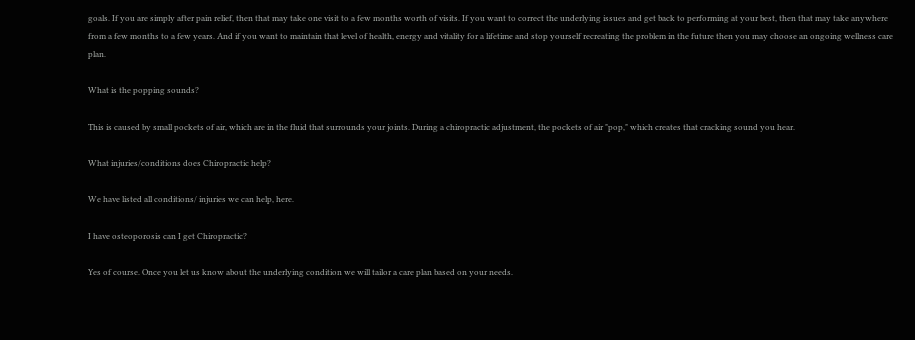goals. If you are simply after pain relief, then that may take one visit to a few months worth of visits. If you want to correct the underlying issues and get back to performing at your best, then that may take anywhere from a few months to a few years. And if you want to maintain that level of health, energy and vitality for a lifetime and stop yourself recreating the problem in the future then you may choose an ongoing wellness care plan.

What is the popping sounds?

This is caused by small pockets of air, which are in the fluid that surrounds your joints. During a chiropractic adjustment, the pockets of air "pop," which creates that cracking sound you hear.

What injuries/conditions does Chiropractic help?

We have listed all conditions/ injuries we can help, here.

I have osteoporosis can I get Chiropractic?

Yes of course. Once you let us know about the underlying condition we will tailor a care plan based on your needs.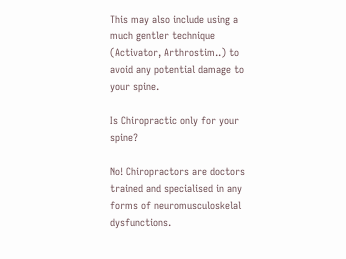This may also include using a much gentler technique (Activator, Arthrostim..) to avoid any potential damage to your spine.

Is Chiropractic only for your spine?

No! Chiropractors are doctors trained and specialised in any forms of neuromusculoskelal dysfunctions.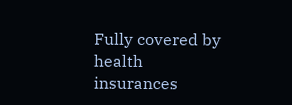Fully covered by health insurances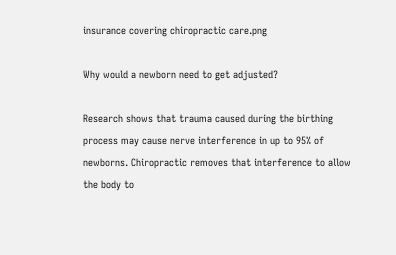insurance covering chiropractic care.png

Why would a newborn need to get adjusted?

Research shows that trauma caused during the birthing process may cause nerve interference in up to 95% of newborns. Chiropractic removes that interference to allow the body to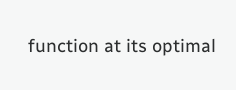function at its optimal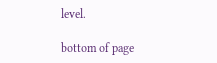level.

bottom of page